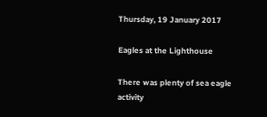Thursday, 19 January 2017

Eagles at the Lighthouse

There was plenty of sea eagle activity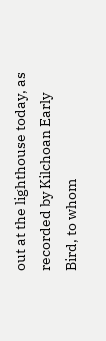out at the lighthouse today, as recorded by Kilchoan Early Bird, to whom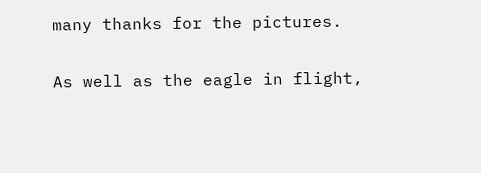many thanks for the pictures.

As well as the eagle in flight,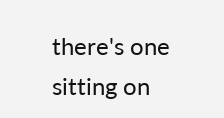there's one sitting on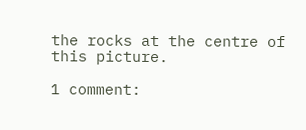the rocks at the centre of this picture.

1 comment: